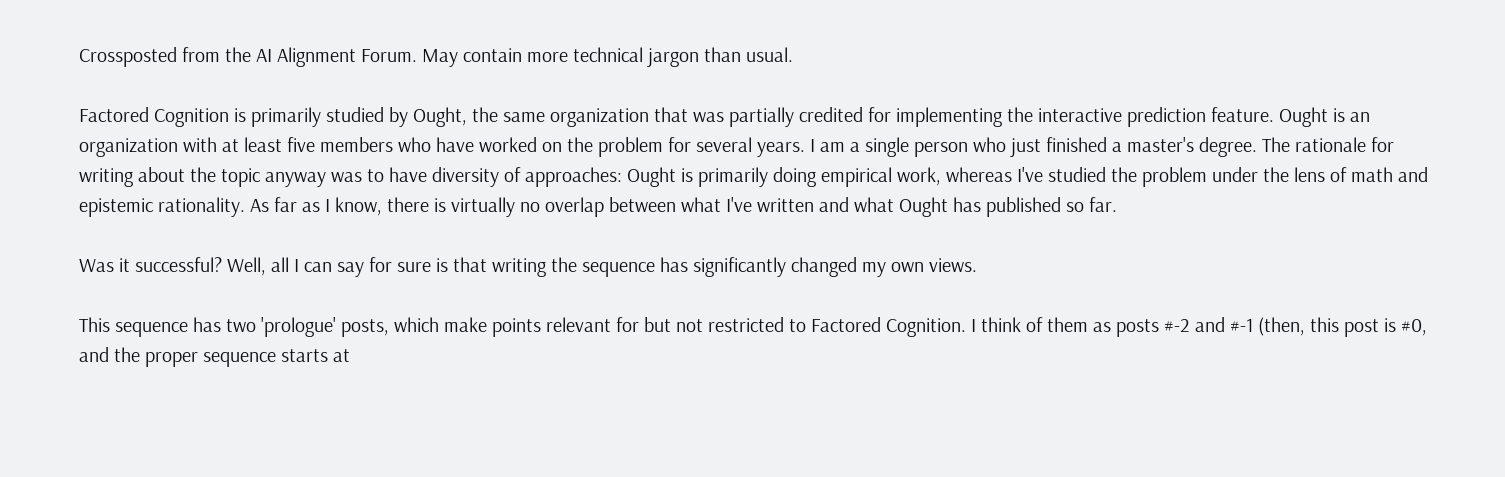Crossposted from the AI Alignment Forum. May contain more technical jargon than usual.

Factored Cognition is primarily studied by Ought, the same organization that was partially credited for implementing the interactive prediction feature. Ought is an organization with at least five members who have worked on the problem for several years. I am a single person who just finished a master's degree. The rationale for writing about the topic anyway was to have diversity of approaches: Ought is primarily doing empirical work, whereas I've studied the problem under the lens of math and epistemic rationality. As far as I know, there is virtually no overlap between what I've written and what Ought has published so far.

Was it successful? Well, all I can say for sure is that writing the sequence has significantly changed my own views.

This sequence has two 'prologue' posts, which make points relevant for but not restricted to Factored Cognition. I think of them as posts #-2 and #-1 (then, this post is #0, and the proper sequence starts at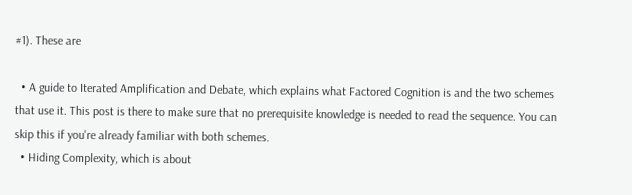#1). These are

  • A guide to Iterated Amplification and Debate, which explains what Factored Cognition is and the two schemes that use it. This post is there to make sure that no prerequisite knowledge is needed to read the sequence. You can skip this if you're already familiar with both schemes.
  • Hiding Complexity, which is about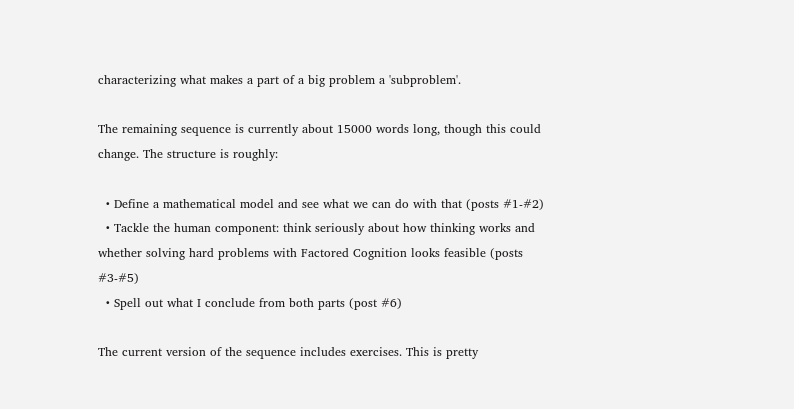characterizing what makes a part of a big problem a 'subproblem'.

The remaining sequence is currently about 15000 words long, though this could change. The structure is roughly:

  • Define a mathematical model and see what we can do with that (posts #1-#2)
  • Tackle the human component: think seriously about how thinking works and whether solving hard problems with Factored Cognition looks feasible (posts #3-#5)
  • Spell out what I conclude from both parts (post #6)

The current version of the sequence includes exercises. This is pretty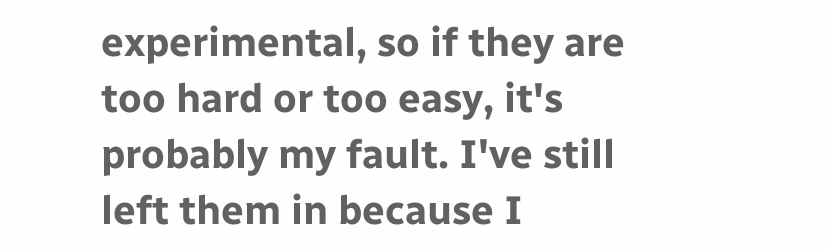experimental, so if they are too hard or too easy, it's probably my fault. I've still left them in because I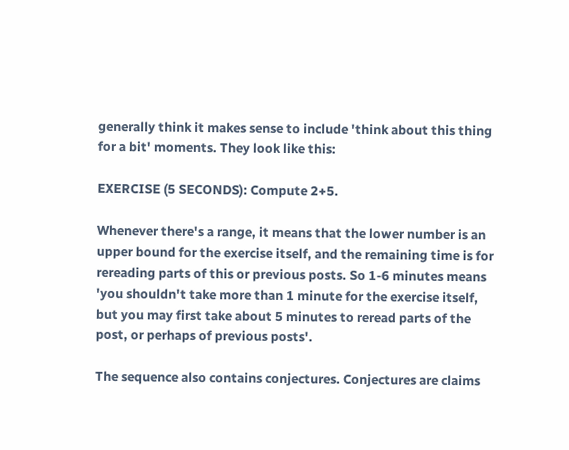generally think it makes sense to include 'think about this thing for a bit' moments. They look like this:

EXERCISE (5 SECONDS): Compute 2+5.

Whenever there's a range, it means that the lower number is an upper bound for the exercise itself, and the remaining time is for rereading parts of this or previous posts. So 1-6 minutes means 'you shouldn't take more than 1 minute for the exercise itself, but you may first take about 5 minutes to reread parts of the post, or perhaps of previous posts'.

The sequence also contains conjectures. Conjectures are claims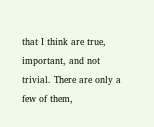that I think are true, important, and not trivial. There are only a few of them,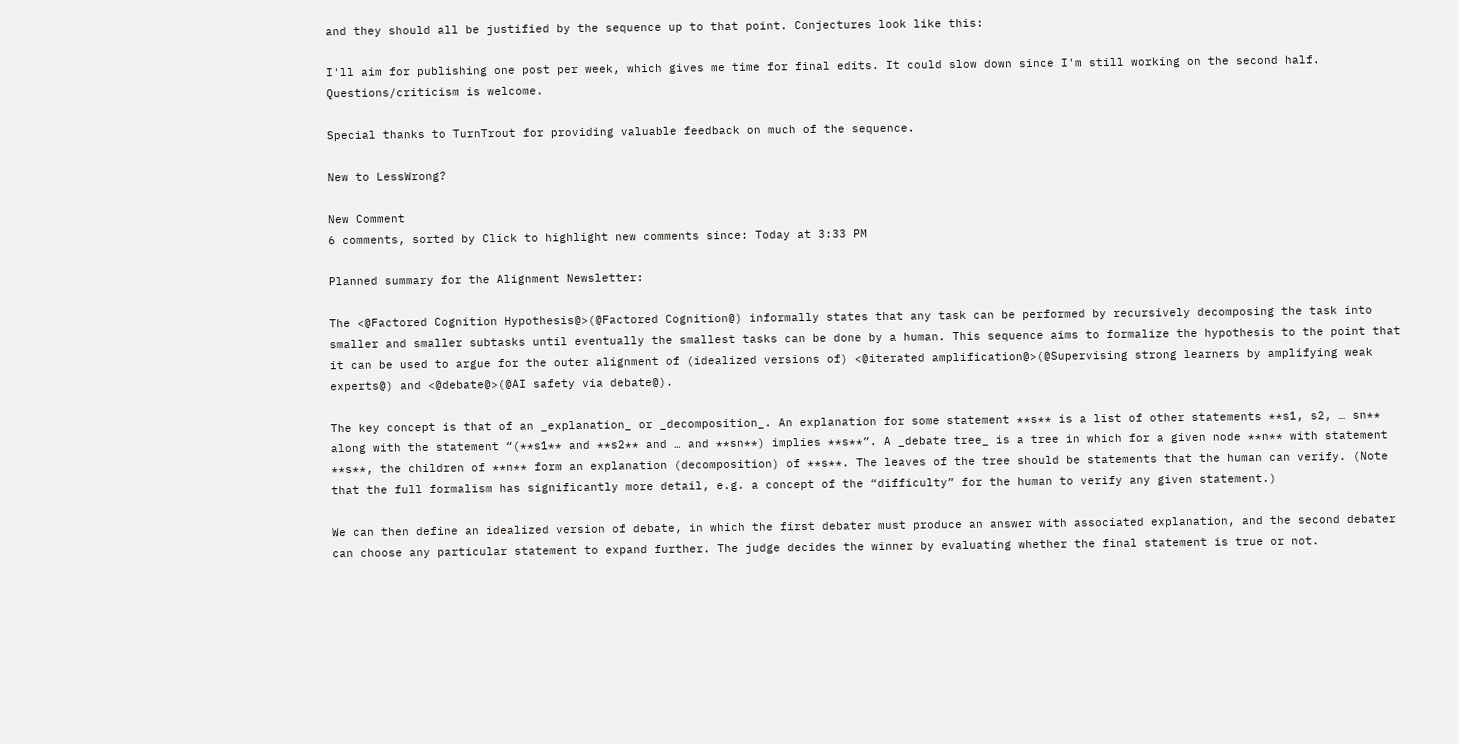and they should all be justified by the sequence up to that point. Conjectures look like this:

I'll aim for publishing one post per week, which gives me time for final edits. It could slow down since I'm still working on the second half. Questions/criticism is welcome.

Special thanks to TurnTrout for providing valuable feedback on much of the sequence.

New to LessWrong?

New Comment
6 comments, sorted by Click to highlight new comments since: Today at 3:33 PM

Planned summary for the Alignment Newsletter:

The <@Factored Cognition Hypothesis@>(@Factored Cognition@) informally states that any task can be performed by recursively decomposing the task into smaller and smaller subtasks until eventually the smallest tasks can be done by a human. This sequence aims to formalize the hypothesis to the point that it can be used to argue for the outer alignment of (idealized versions of) <@iterated amplification@>(@Supervising strong learners by amplifying weak experts@) and <@debate@>(@AI safety via debate@).

The key concept is that of an _explanation_ or _decomposition_. An explanation for some statement **s** is a list of other statements **s1, s2, … sn** along with the statement “(**s1** and **s2** and … and **sn**) implies **s**”. A _debate tree_ is a tree in which for a given node **n** with statement **s**, the children of **n** form an explanation (decomposition) of **s**. The leaves of the tree should be statements that the human can verify. (Note that the full formalism has significantly more detail, e.g. a concept of the “difficulty” for the human to verify any given statement.)

We can then define an idealized version of debate, in which the first debater must produce an answer with associated explanation, and the second debater can choose any particular statement to expand further. The judge decides the winner by evaluating whether the final statement is true or not.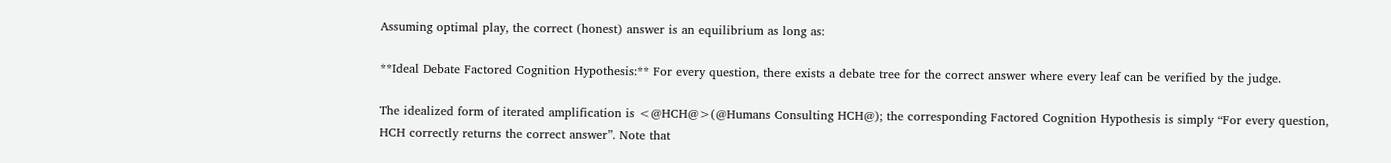Assuming optimal play, the correct (honest) answer is an equilibrium as long as:

**Ideal Debate Factored Cognition Hypothesis:** For every question, there exists a debate tree for the correct answer where every leaf can be verified by the judge.

The idealized form of iterated amplification is <@HCH@>(@Humans Consulting HCH@); the corresponding Factored Cognition Hypothesis is simply “For every question, HCH correctly returns the correct answer”. Note that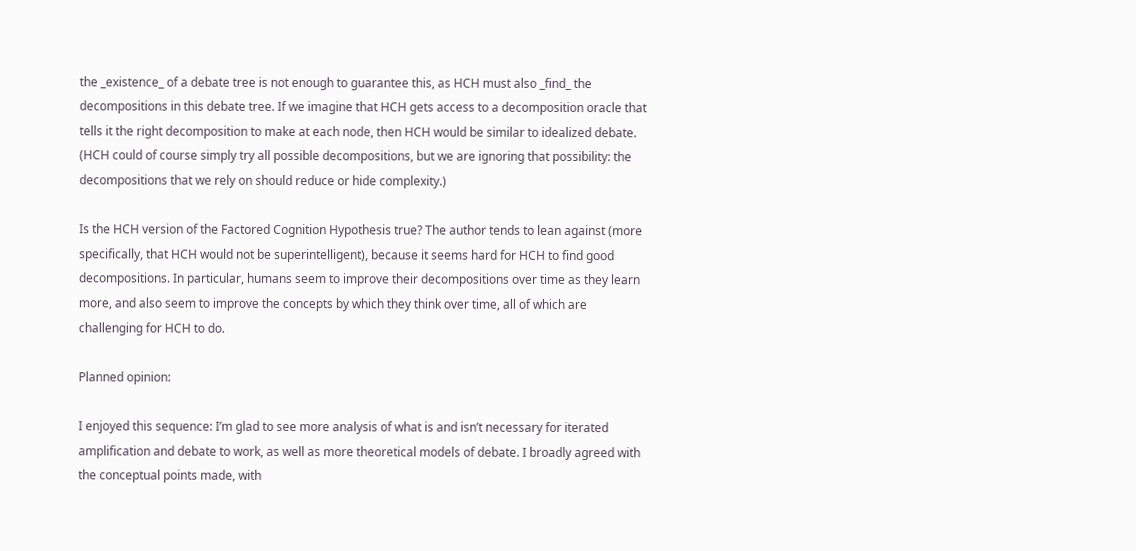the _existence_ of a debate tree is not enough to guarantee this, as HCH must also _find_ the decompositions in this debate tree. If we imagine that HCH gets access to a decomposition oracle that tells it the right decomposition to make at each node, then HCH would be similar to idealized debate. (HCH could of course simply try all possible decompositions, but we are ignoring that possibility: the decompositions that we rely on should reduce or hide complexity.)

Is the HCH version of the Factored Cognition Hypothesis true? The author tends to lean against (more specifically, that HCH would not be superintelligent), because it seems hard for HCH to find good decompositions. In particular, humans seem to improve their decompositions over time as they learn more, and also seem to improve the concepts by which they think over time, all of which are challenging for HCH to do.

Planned opinion:

I enjoyed this sequence: I’m glad to see more analysis of what is and isn’t necessary for iterated amplification and debate to work, as well as more theoretical models of debate. I broadly agreed with the conceptual points made, with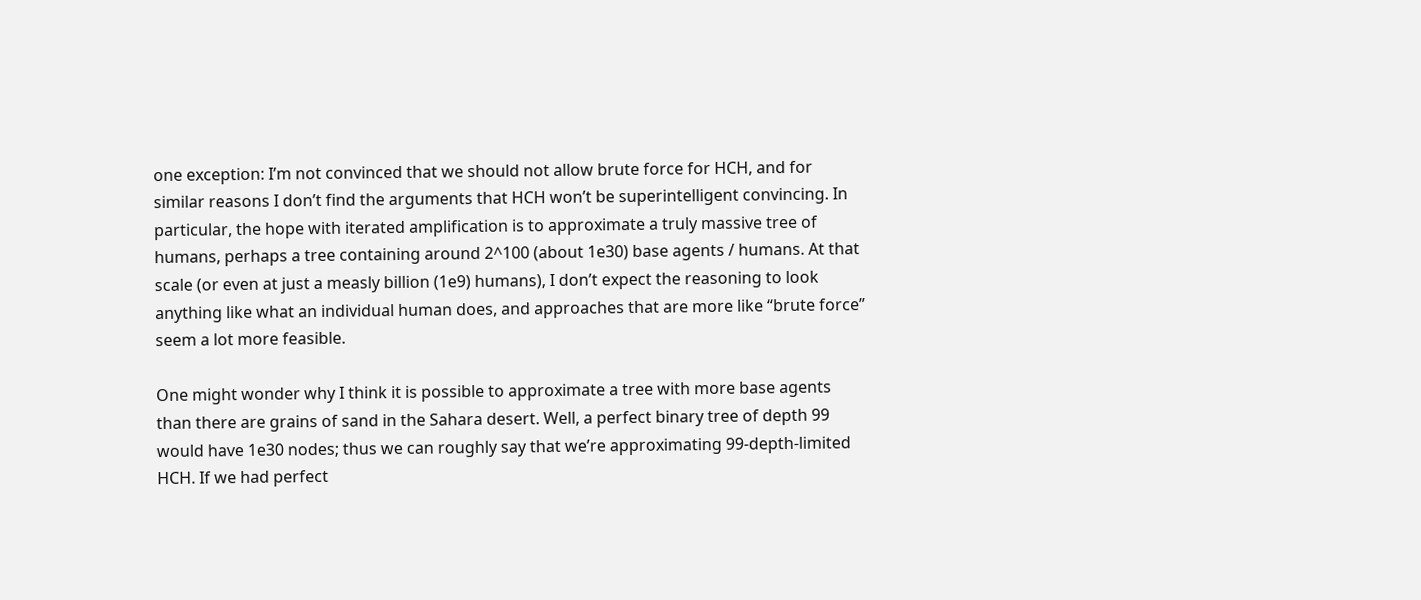one exception: I’m not convinced that we should not allow brute force for HCH, and for similar reasons I don’t find the arguments that HCH won’t be superintelligent convincing. In particular, the hope with iterated amplification is to approximate a truly massive tree of humans, perhaps a tree containing around 2^100 (about 1e30) base agents / humans. At that scale (or even at just a measly billion (1e9) humans), I don’t expect the reasoning to look anything like what an individual human does, and approaches that are more like “brute force” seem a lot more feasible.

One might wonder why I think it is possible to approximate a tree with more base agents than there are grains of sand in the Sahara desert. Well, a perfect binary tree of depth 99 would have 1e30 nodes; thus we can roughly say that we’re approximating 99-depth-limited HCH. If we had perfect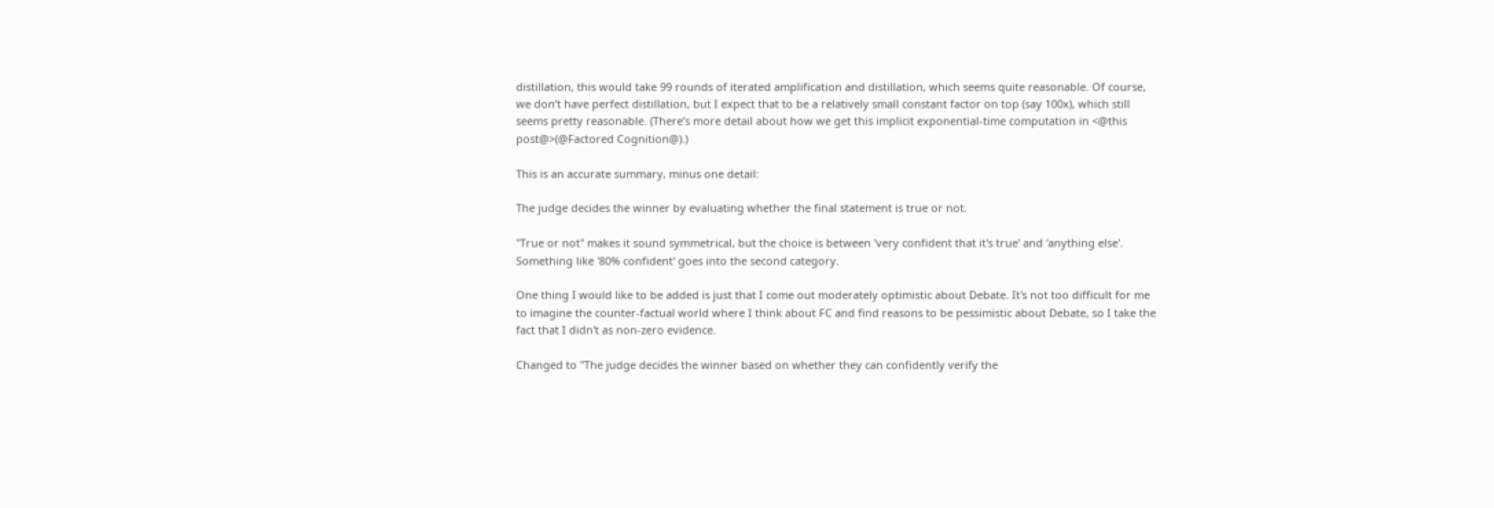distillation, this would take 99 rounds of iterated amplification and distillation, which seems quite reasonable. Of course, we don’t have perfect distillation, but I expect that to be a relatively small constant factor on top (say 100x), which still seems pretty reasonable. (There’s more detail about how we get this implicit exponential-time computation in <@this post@>(@Factored Cognition@).)

This is an accurate summary, minus one detail:

The judge decides the winner by evaluating whether the final statement is true or not.

"True or not" makes it sound symmetrical, but the choice is between 'very confident that it's true' and 'anything else'. Something like '80% confident' goes into the second category.

One thing I would like to be added is just that I come out moderately optimistic about Debate. It's not too difficult for me to imagine the counter-factual world where I think about FC and find reasons to be pessimistic about Debate, so I take the fact that I didn't as non-zero evidence.

Changed to "The judge decides the winner based on whether they can confidently verify the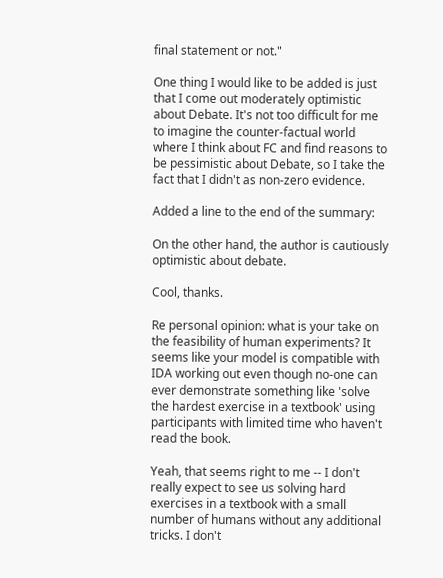final statement or not."

One thing I would like to be added is just that I come out moderately optimistic about Debate. It's not too difficult for me to imagine the counter-factual world where I think about FC and find reasons to be pessimistic about Debate, so I take the fact that I didn't as non-zero evidence.

Added a line to the end of the summary:

On the other hand, the author is cautiously optimistic about debate.

Cool, thanks.

Re personal opinion: what is your take on the feasibility of human experiments? It seems like your model is compatible with IDA working out even though no-one can ever demonstrate something like 'solve the hardest exercise in a textbook' using participants with limited time who haven't read the book.

Yeah, that seems right to me -- I don't really expect to see us solving hard exercises in a textbook with a small number of humans without any additional tricks. I don't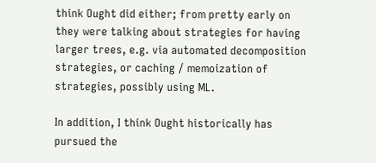think Ought did either; from pretty early on they were talking about strategies for having larger trees, e.g. via automated decomposition strategies, or caching / memoization of strategies, possibly using ML.

In addition, I think Ought historically has pursued the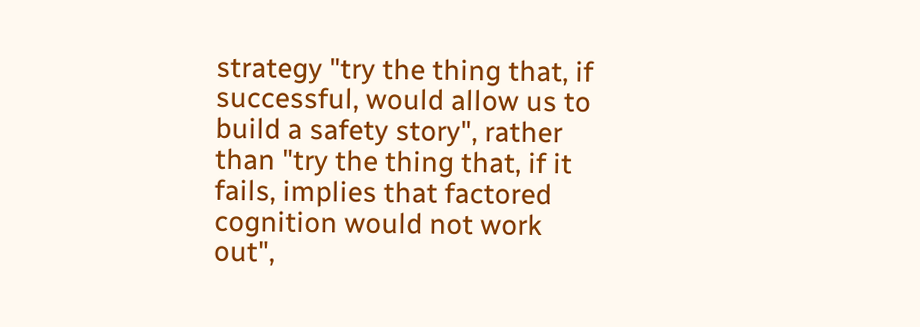strategy "try the thing that, if successful, would allow us to build a safety story", rather than "try the thing that, if it fails, implies that factored cognition would not work out",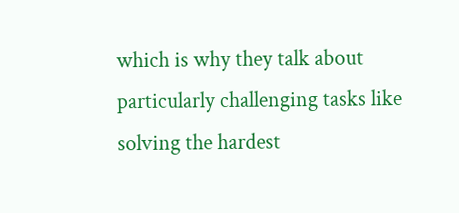which is why they talk about particularly challenging tasks like solving the hardest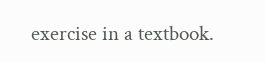exercise in a textbook.